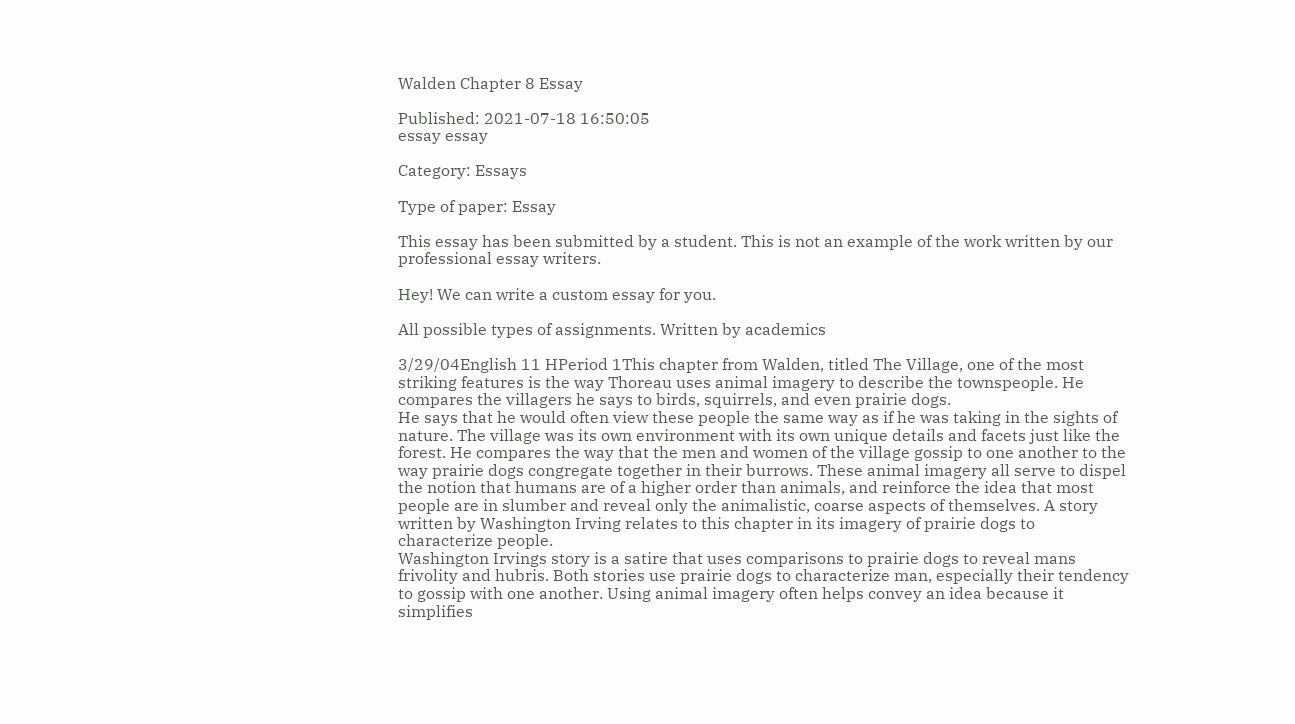Walden Chapter 8 Essay

Published: 2021-07-18 16:50:05
essay essay

Category: Essays

Type of paper: Essay

This essay has been submitted by a student. This is not an example of the work written by our professional essay writers.

Hey! We can write a custom essay for you.

All possible types of assignments. Written by academics

3/29/04English 11 HPeriod 1This chapter from Walden, titled The Village, one of the most striking features is the way Thoreau uses animal imagery to describe the townspeople. He compares the villagers he says to birds, squirrels, and even prairie dogs.
He says that he would often view these people the same way as if he was taking in the sights of nature. The village was its own environment with its own unique details and facets just like the forest. He compares the way that the men and women of the village gossip to one another to the way prairie dogs congregate together in their burrows. These animal imagery all serve to dispel the notion that humans are of a higher order than animals, and reinforce the idea that most people are in slumber and reveal only the animalistic, coarse aspects of themselves. A story written by Washington Irving relates to this chapter in its imagery of prairie dogs to characterize people.
Washington Irvings story is a satire that uses comparisons to prairie dogs to reveal mans frivolity and hubris. Both stories use prairie dogs to characterize man, especially their tendency to gossip with one another. Using animal imagery often helps convey an idea because it simplifies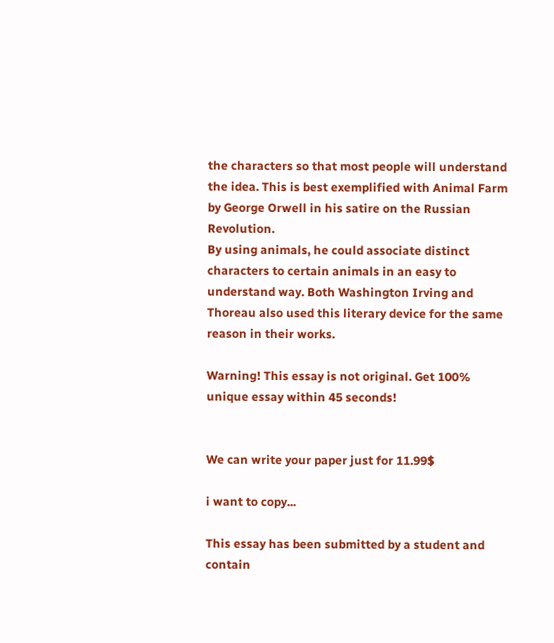the characters so that most people will understand the idea. This is best exemplified with Animal Farm by George Orwell in his satire on the Russian Revolution.
By using animals, he could associate distinct characters to certain animals in an easy to understand way. Both Washington Irving and Thoreau also used this literary device for the same reason in their works.

Warning! This essay is not original. Get 100% unique essay within 45 seconds!


We can write your paper just for 11.99$

i want to copy...

This essay has been submitted by a student and contain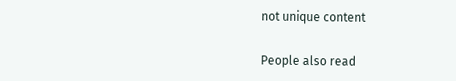not unique content

People also read